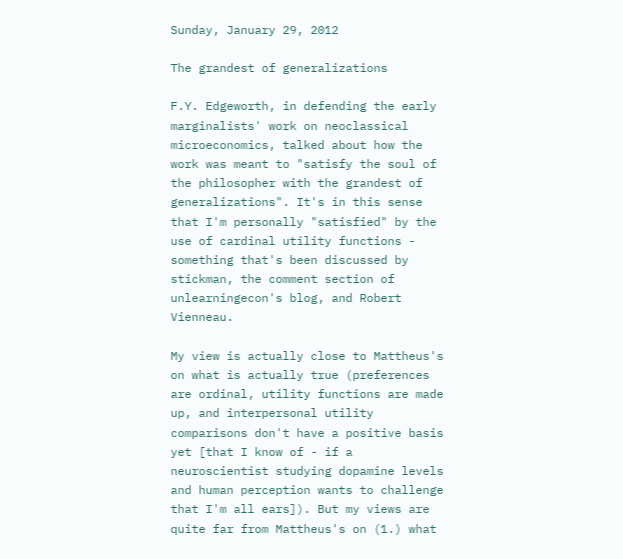Sunday, January 29, 2012

The grandest of generalizations

F.Y. Edgeworth, in defending the early marginalists' work on neoclassical microeconomics, talked about how the work was meant to "satisfy the soul of the philosopher with the grandest of generalizations". It's in this sense that I'm personally "satisfied" by the use of cardinal utility functions - something that's been discussed by stickman, the comment section of unlearningecon's blog, and Robert Vienneau.

My view is actually close to Mattheus's on what is actually true (preferences are ordinal, utility functions are made up, and interpersonal utility comparisons don't have a positive basis yet [that I know of - if a neuroscientist studying dopamine levels and human perception wants to challenge that I'm all ears]). But my views are quite far from Mattheus's on (1.) what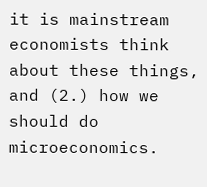it is mainstream economists think about these things, and (2.) how we should do microeconomics.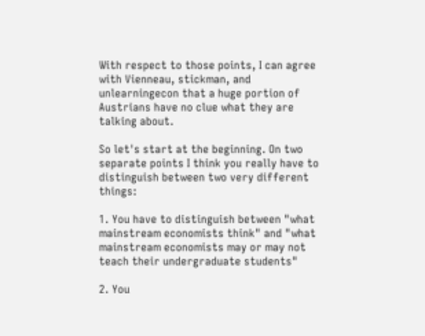With respect to those points, I can agree with Vienneau, stickman, and unlearningecon that a huge portion of Austrians have no clue what they are talking about.

So let's start at the beginning. On two separate points I think you really have to distinguish between two very different things:

1. You have to distinguish between "what mainstream economists think" and "what mainstream economists may or may not teach their undergraduate students"

2. You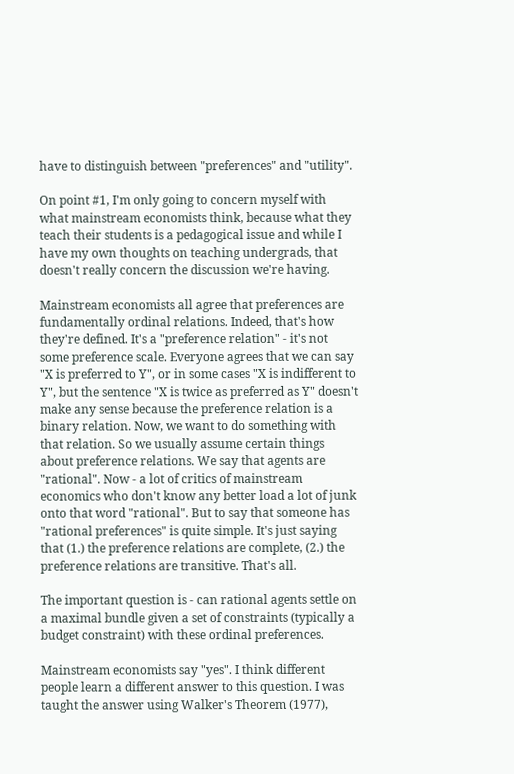have to distinguish between "preferences" and "utility".

On point #1, I'm only going to concern myself with what mainstream economists think, because what they teach their students is a pedagogical issue and while I have my own thoughts on teaching undergrads, that doesn't really concern the discussion we're having.

Mainstream economists all agree that preferences are fundamentally ordinal relations. Indeed, that's how they're defined. It's a "preference relation" - it's not some preference scale. Everyone agrees that we can say "X is preferred to Y", or in some cases "X is indifferent to Y", but the sentence "X is twice as preferred as Y" doesn't make any sense because the preference relation is a binary relation. Now, we want to do something with that relation. So we usually assume certain things about preference relations. We say that agents are "rational". Now - a lot of critics of mainstream economics who don't know any better load a lot of junk onto that word "rational". But to say that someone has "rational preferences" is quite simple. It's just saying that (1.) the preference relations are complete, (2.) the preference relations are transitive. That's all.

The important question is - can rational agents settle on a maximal bundle given a set of constraints (typically a budget constraint) with these ordinal preferences.

Mainstream economists say "yes". I think different people learn a different answer to this question. I was taught the answer using Walker's Theorem (1977),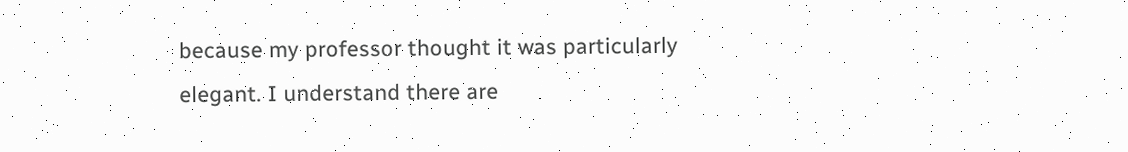because my professor thought it was particularly elegant. I understand there are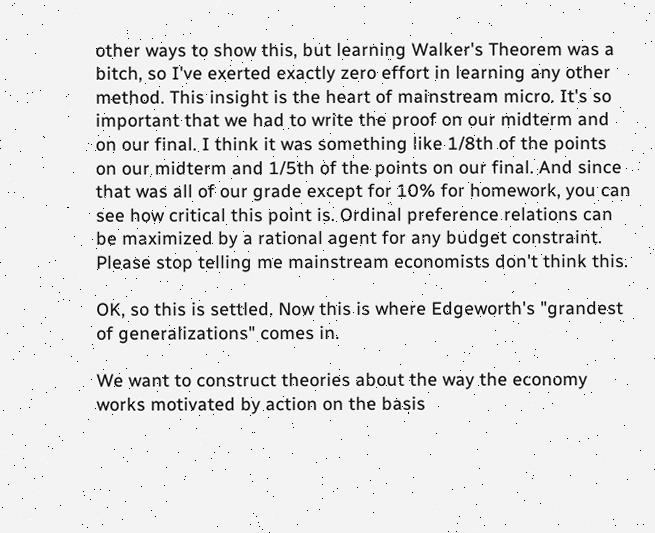other ways to show this, but learning Walker's Theorem was a bitch, so I've exerted exactly zero effort in learning any other method. This insight is the heart of mainstream micro. It's so important that we had to write the proof on our midterm and on our final. I think it was something like 1/8th of the points on our midterm and 1/5th of the points on our final. And since that was all of our grade except for 10% for homework, you can see how critical this point is. Ordinal preference relations can be maximized by a rational agent for any budget constraint. Please stop telling me mainstream economists don't think this.

OK, so this is settled. Now this is where Edgeworth's "grandest of generalizations" comes in.

We want to construct theories about the way the economy works motivated by action on the basis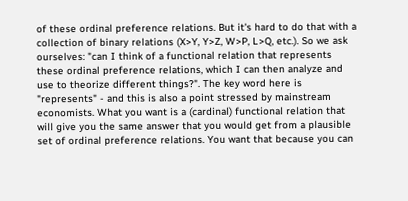of these ordinal preference relations. But it's hard to do that with a collection of binary relations (X>Y, Y>Z, W>P, L>Q, etc.). So we ask ourselves: "can I think of a functional relation that represents these ordinal preference relations, which I can then analyze and use to theorize different things?". The key word here is "represents" - and this is also a point stressed by mainstream economists. What you want is a (cardinal) functional relation that will give you the same answer that you would get from a plausible set of ordinal preference relations. You want that because you can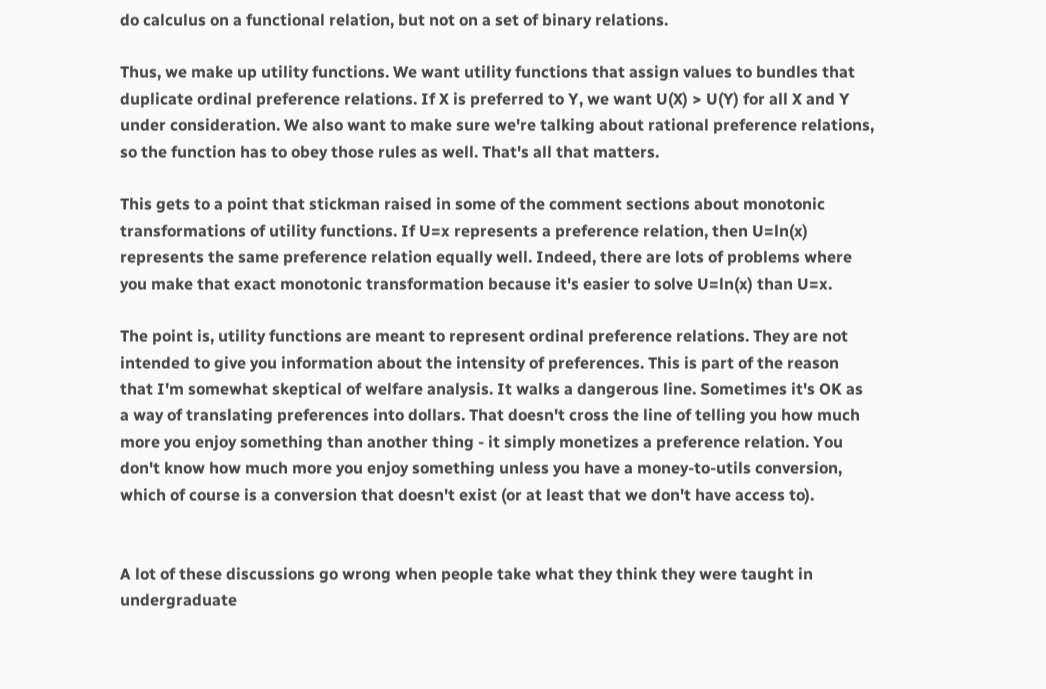do calculus on a functional relation, but not on a set of binary relations.

Thus, we make up utility functions. We want utility functions that assign values to bundles that duplicate ordinal preference relations. If X is preferred to Y, we want U(X) > U(Y) for all X and Y under consideration. We also want to make sure we're talking about rational preference relations, so the function has to obey those rules as well. That's all that matters.

This gets to a point that stickman raised in some of the comment sections about monotonic transformations of utility functions. If U=x represents a preference relation, then U=ln(x) represents the same preference relation equally well. Indeed, there are lots of problems where you make that exact monotonic transformation because it's easier to solve U=ln(x) than U=x.

The point is, utility functions are meant to represent ordinal preference relations. They are not intended to give you information about the intensity of preferences. This is part of the reason that I'm somewhat skeptical of welfare analysis. It walks a dangerous line. Sometimes it's OK as a way of translating preferences into dollars. That doesn't cross the line of telling you how much more you enjoy something than another thing - it simply monetizes a preference relation. You don't know how much more you enjoy something unless you have a money-to-utils conversion, which of course is a conversion that doesn't exist (or at least that we don't have access to).


A lot of these discussions go wrong when people take what they think they were taught in undergraduate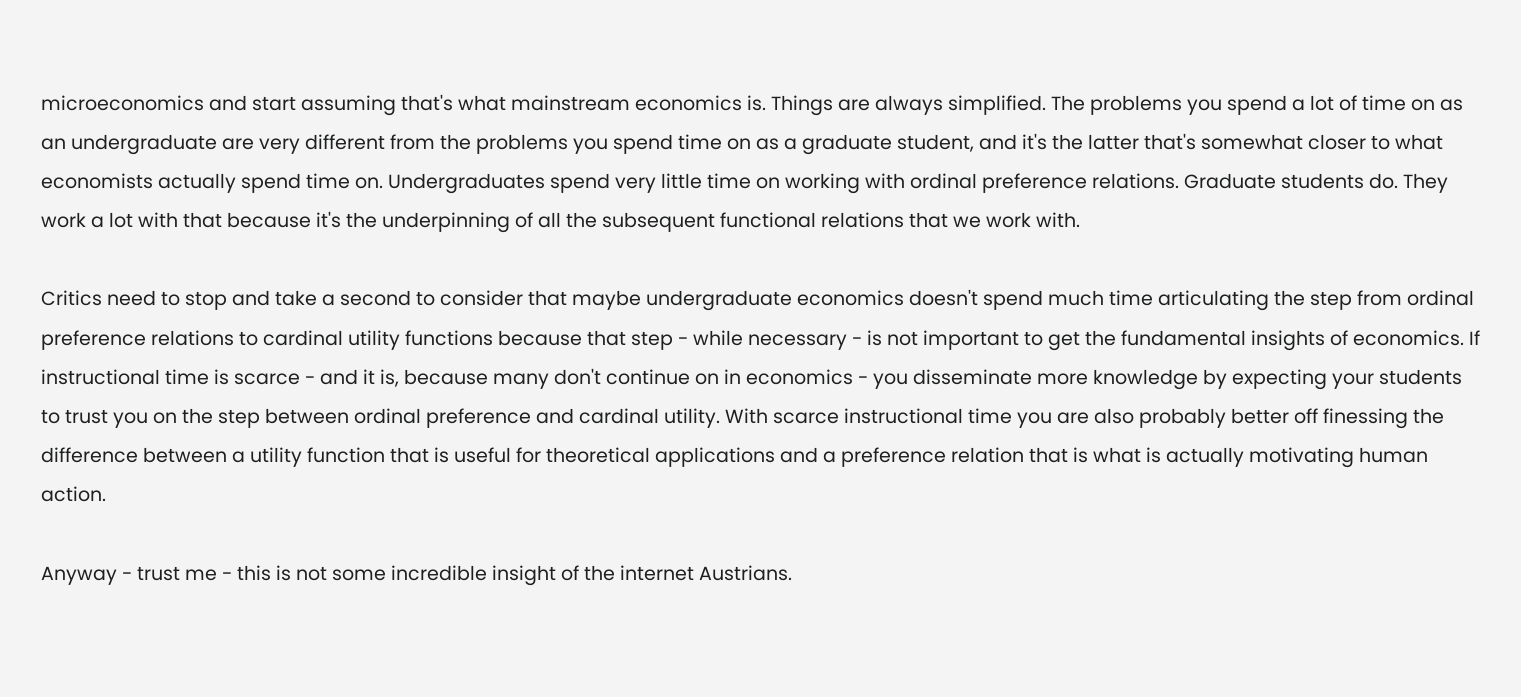microeconomics and start assuming that's what mainstream economics is. Things are always simplified. The problems you spend a lot of time on as an undergraduate are very different from the problems you spend time on as a graduate student, and it's the latter that's somewhat closer to what economists actually spend time on. Undergraduates spend very little time on working with ordinal preference relations. Graduate students do. They work a lot with that because it's the underpinning of all the subsequent functional relations that we work with.

Critics need to stop and take a second to consider that maybe undergraduate economics doesn't spend much time articulating the step from ordinal preference relations to cardinal utility functions because that step - while necessary - is not important to get the fundamental insights of economics. If instructional time is scarce - and it is, because many don't continue on in economics - you disseminate more knowledge by expecting your students to trust you on the step between ordinal preference and cardinal utility. With scarce instructional time you are also probably better off finessing the difference between a utility function that is useful for theoretical applications and a preference relation that is what is actually motivating human action.

Anyway - trust me - this is not some incredible insight of the internet Austrians.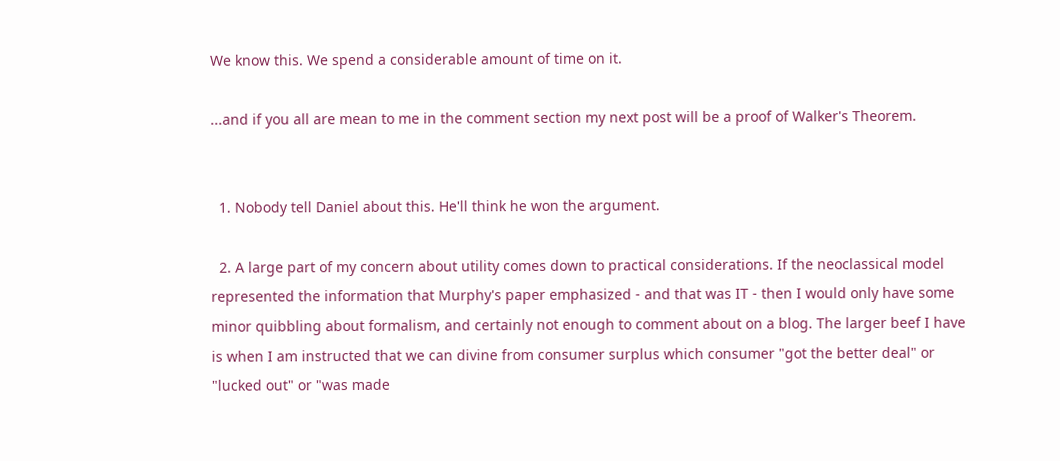We know this. We spend a considerable amount of time on it.

...and if you all are mean to me in the comment section my next post will be a proof of Walker's Theorem.


  1. Nobody tell Daniel about this. He'll think he won the argument.

  2. A large part of my concern about utility comes down to practical considerations. If the neoclassical model represented the information that Murphy's paper emphasized - and that was IT - then I would only have some minor quibbling about formalism, and certainly not enough to comment about on a blog. The larger beef I have is when I am instructed that we can divine from consumer surplus which consumer "got the better deal" or "lucked out" or "was made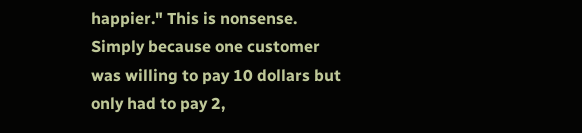happier." This is nonsense. Simply because one customer was willing to pay 10 dollars but only had to pay 2,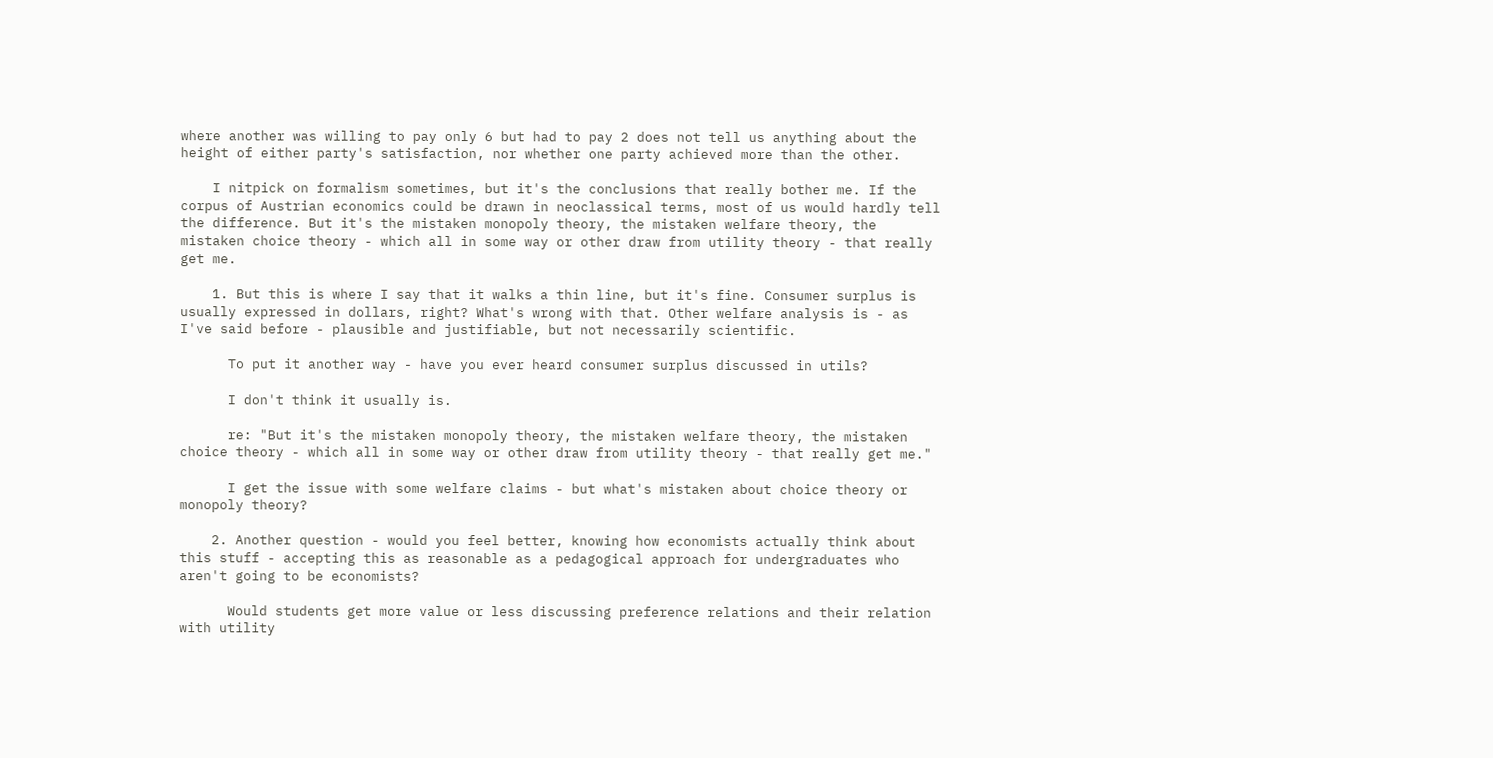where another was willing to pay only 6 but had to pay 2 does not tell us anything about the height of either party's satisfaction, nor whether one party achieved more than the other.

    I nitpick on formalism sometimes, but it's the conclusions that really bother me. If the corpus of Austrian economics could be drawn in neoclassical terms, most of us would hardly tell the difference. But it's the mistaken monopoly theory, the mistaken welfare theory, the mistaken choice theory - which all in some way or other draw from utility theory - that really get me.

    1. But this is where I say that it walks a thin line, but it's fine. Consumer surplus is usually expressed in dollars, right? What's wrong with that. Other welfare analysis is - as I've said before - plausible and justifiable, but not necessarily scientific.

      To put it another way - have you ever heard consumer surplus discussed in utils?

      I don't think it usually is.

      re: "But it's the mistaken monopoly theory, the mistaken welfare theory, the mistaken choice theory - which all in some way or other draw from utility theory - that really get me."

      I get the issue with some welfare claims - but what's mistaken about choice theory or monopoly theory?

    2. Another question - would you feel better, knowing how economists actually think about this stuff - accepting this as reasonable as a pedagogical approach for undergraduates who aren't going to be economists?

      Would students get more value or less discussing preference relations and their relation with utility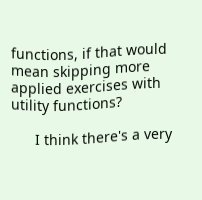functions, if that would mean skipping more applied exercises with utility functions?

      I think there's a very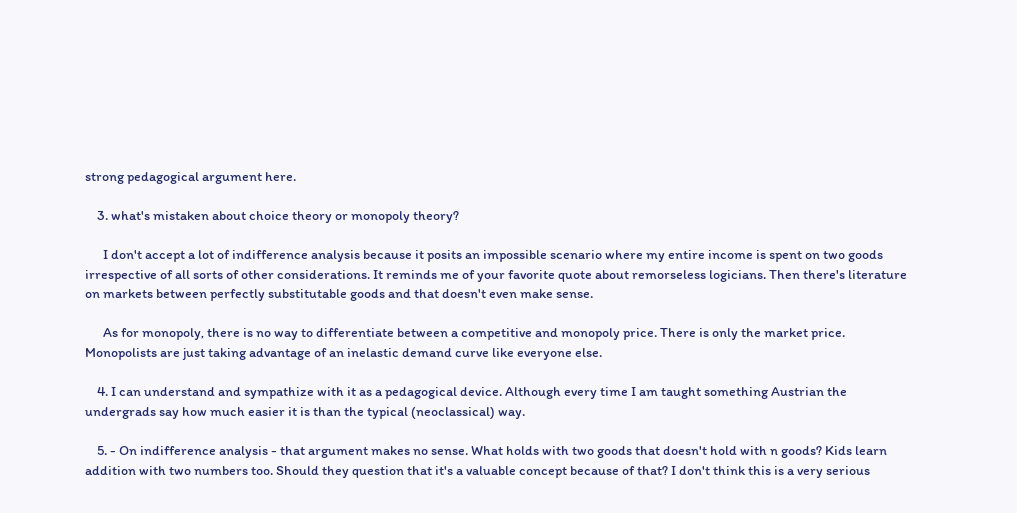strong pedagogical argument here.

    3. what's mistaken about choice theory or monopoly theory?

      I don't accept a lot of indifference analysis because it posits an impossible scenario where my entire income is spent on two goods irrespective of all sorts of other considerations. It reminds me of your favorite quote about remorseless logicians. Then there's literature on markets between perfectly substitutable goods and that doesn't even make sense.

      As for monopoly, there is no way to differentiate between a competitive and monopoly price. There is only the market price. Monopolists are just taking advantage of an inelastic demand curve like everyone else.

    4. I can understand and sympathize with it as a pedagogical device. Although every time I am taught something Austrian the undergrads say how much easier it is than the typical (neoclassical) way.

    5. - On indifference analysis - that argument makes no sense. What holds with two goods that doesn't hold with n goods? Kids learn addition with two numbers too. Should they question that it's a valuable concept because of that? I don't think this is a very serious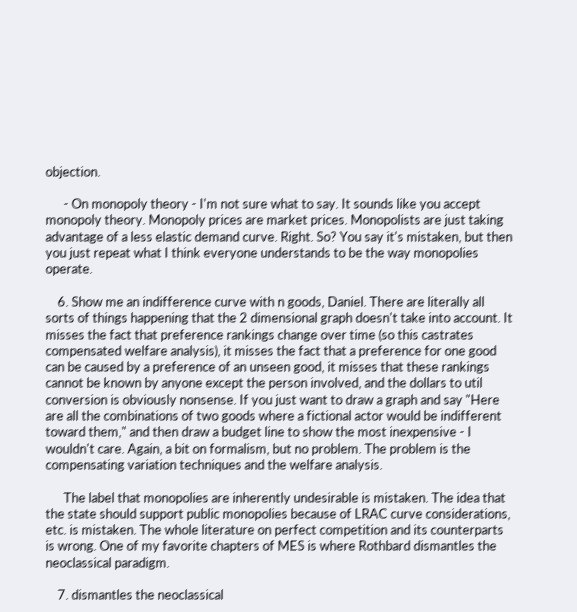objection.

      - On monopoly theory - I'm not sure what to say. It sounds like you accept monopoly theory. Monopoly prices are market prices. Monopolists are just taking advantage of a less elastic demand curve. Right. So? You say it's mistaken, but then you just repeat what I think everyone understands to be the way monopolies operate.

    6. Show me an indifference curve with n goods, Daniel. There are literally all sorts of things happening that the 2 dimensional graph doesn't take into account. It misses the fact that preference rankings change over time (so this castrates compensated welfare analysis), it misses the fact that a preference for one good can be caused by a preference of an unseen good, it misses that these rankings cannot be known by anyone except the person involved, and the dollars to util conversion is obviously nonsense. If you just want to draw a graph and say "Here are all the combinations of two goods where a fictional actor would be indifferent toward them," and then draw a budget line to show the most inexpensive - I wouldn't care. Again, a bit on formalism, but no problem. The problem is the compensating variation techniques and the welfare analysis.

      The label that monopolies are inherently undesirable is mistaken. The idea that the state should support public monopolies because of LRAC curve considerations, etc. is mistaken. The whole literature on perfect competition and its counterparts is wrong. One of my favorite chapters of MES is where Rothbard dismantles the neoclassical paradigm.

    7. dismantles the neoclassical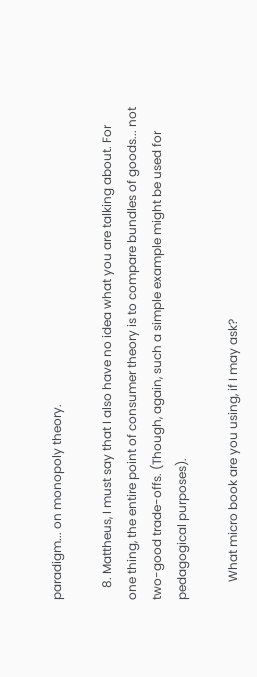paradigm... on monopoly theory.

    8. Mattheus, I must say that I also have no idea what you are talking about. For one thing, the entire point of consumer theory is to compare bundles of goods... not two-good trade-offs. (Though, again, such a simple example might be used for pedagogical purposes).

      What micro book are you using, if I may ask?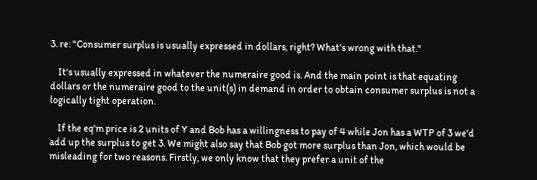3. re: "Consumer surplus is usually expressed in dollars, right? What's wrong with that."

    It's usually expressed in whatever the numeraire good is. And the main point is that equating dollars or the numeraire good to the unit(s) in demand in order to obtain consumer surplus is not a logically tight operation.

    If the eq'm price is 2 units of Y and Bob has a willingness to pay of 4 while Jon has a WTP of 3 we'd add up the surplus to get 3. We might also say that Bob got more surplus than Jon, which would be misleading for two reasons. Firstly, we only know that they prefer a unit of the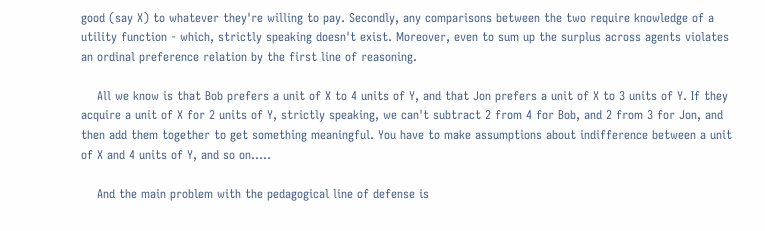good (say X) to whatever they're willing to pay. Secondly, any comparisons between the two require knowledge of a utility function - which, strictly speaking doesn't exist. Moreover, even to sum up the surplus across agents violates an ordinal preference relation by the first line of reasoning.

    All we know is that Bob prefers a unit of X to 4 units of Y, and that Jon prefers a unit of X to 3 units of Y. If they acquire a unit of X for 2 units of Y, strictly speaking, we can't subtract 2 from 4 for Bob, and 2 from 3 for Jon, and then add them together to get something meaningful. You have to make assumptions about indifference between a unit of X and 4 units of Y, and so on.....

    And the main problem with the pedagogical line of defense is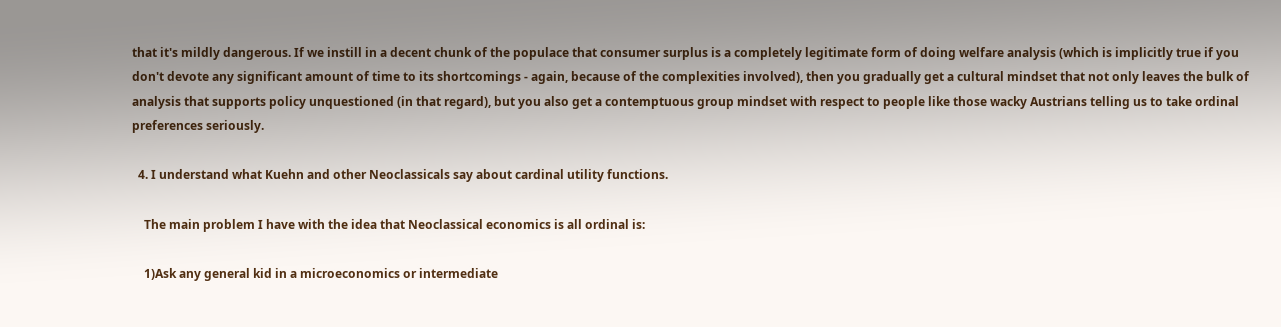that it's mildly dangerous. If we instill in a decent chunk of the populace that consumer surplus is a completely legitimate form of doing welfare analysis (which is implicitly true if you don't devote any significant amount of time to its shortcomings - again, because of the complexities involved), then you gradually get a cultural mindset that not only leaves the bulk of analysis that supports policy unquestioned (in that regard), but you also get a contemptuous group mindset with respect to people like those wacky Austrians telling us to take ordinal preferences seriously.

  4. I understand what Kuehn and other Neoclassicals say about cardinal utility functions.

    The main problem I have with the idea that Neoclassical economics is all ordinal is:

    1)Ask any general kid in a microeconomics or intermediate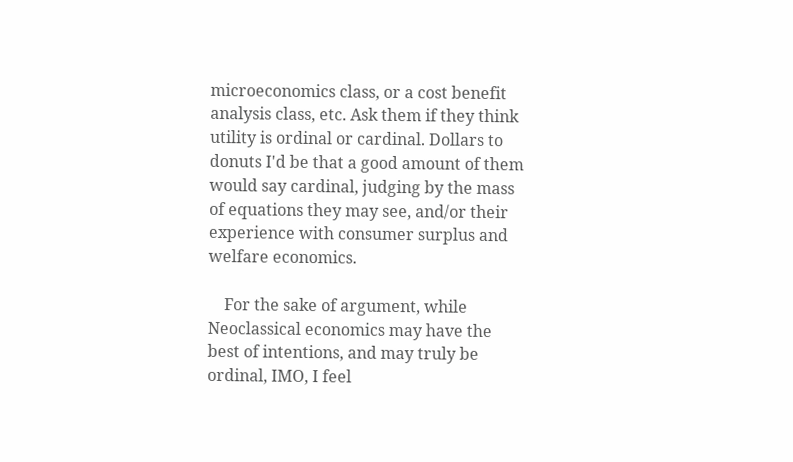microeconomics class, or a cost benefit analysis class, etc. Ask them if they think utility is ordinal or cardinal. Dollars to donuts I'd be that a good amount of them would say cardinal, judging by the mass of equations they may see, and/or their experience with consumer surplus and welfare economics.

    For the sake of argument, while Neoclassical economics may have the best of intentions, and may truly be ordinal, IMO, I feel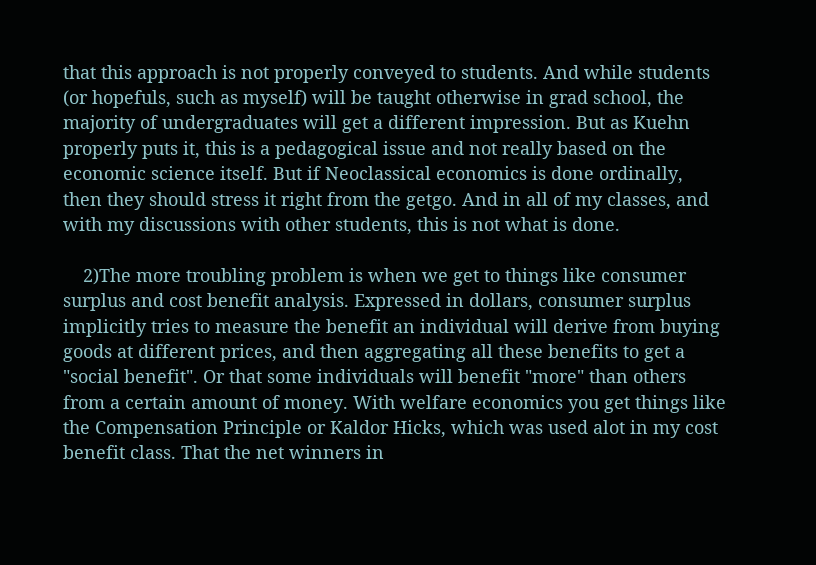that this approach is not properly conveyed to students. And while students (or hopefuls, such as myself) will be taught otherwise in grad school, the majority of undergraduates will get a different impression. But as Kuehn properly puts it, this is a pedagogical issue and not really based on the economic science itself. But if Neoclassical economics is done ordinally, then they should stress it right from the getgo. And in all of my classes, and with my discussions with other students, this is not what is done.

    2)The more troubling problem is when we get to things like consumer surplus and cost benefit analysis. Expressed in dollars, consumer surplus implicitly tries to measure the benefit an individual will derive from buying goods at different prices, and then aggregating all these benefits to get a "social benefit". Or that some individuals will benefit "more" than others from a certain amount of money. With welfare economics you get things like the Compensation Principle or Kaldor Hicks, which was used alot in my cost benefit class. That the net winners in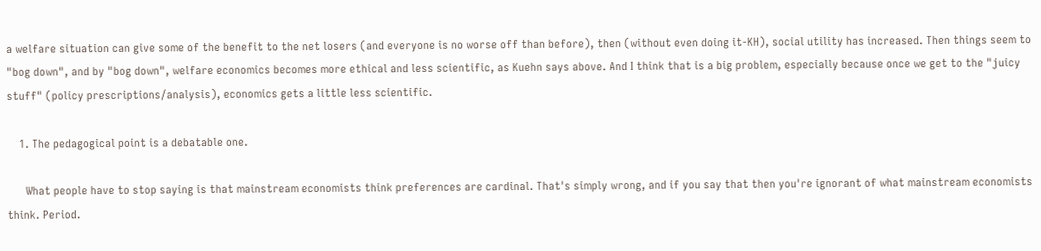a welfare situation can give some of the benefit to the net losers (and everyone is no worse off than before), then (without even doing it-KH), social utility has increased. Then things seem to "bog down", and by "bog down", welfare economics becomes more ethical and less scientific, as Kuehn says above. And I think that is a big problem, especially because once we get to the "juicy stuff" (policy prescriptions/analysis), economics gets a little less scientific.

    1. The pedagogical point is a debatable one.

      What people have to stop saying is that mainstream economists think preferences are cardinal. That's simply wrong, and if you say that then you're ignorant of what mainstream economists think. Period.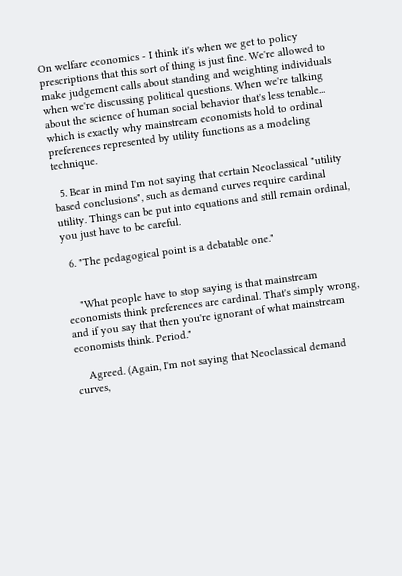On welfare economics - I think it's when we get to policy prescriptions that this sort of thing is just fine. We're allowed to make judgement calls about standing and weighting individuals when we're discussing political questions. When we're talking about the science of human social behavior that's less tenable... which is exactly why mainstream economists hold to ordinal preferences represented by utility functions as a modeling technique.

  5. Bear in mind I'm not saying that certain Neoclassical "utility based conclusions", such as demand curves require cardinal utility. Things can be put into equations and still remain ordinal, you just have to be careful.

  6. "The pedagogical point is a debatable one."


    "What people have to stop saying is that mainstream economists think preferences are cardinal. That's simply wrong, and if you say that then you're ignorant of what mainstream economists think. Period."

    Agreed. (Again, I'm not saying that Neoclassical demand curves,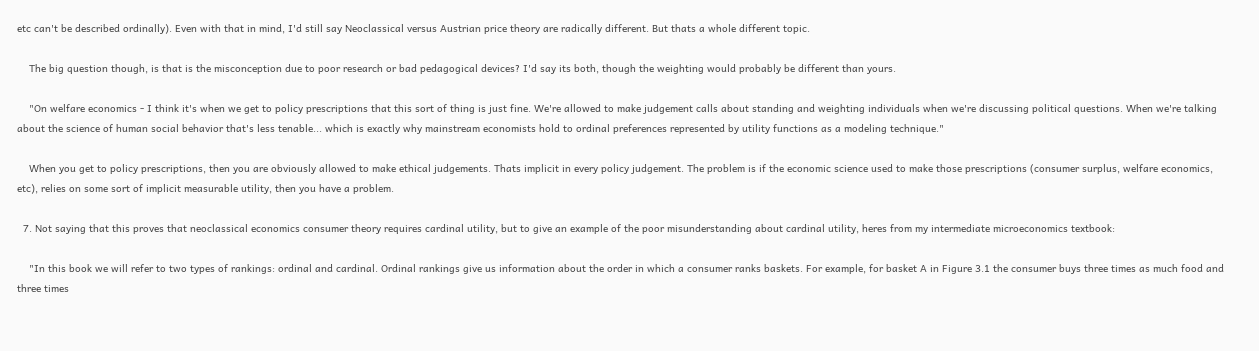etc can't be described ordinally). Even with that in mind, I'd still say Neoclassical versus Austrian price theory are radically different. But thats a whole different topic.

    The big question though, is that is the misconception due to poor research or bad pedagogical devices? I'd say its both, though the weighting would probably be different than yours.

    "On welfare economics - I think it's when we get to policy prescriptions that this sort of thing is just fine. We're allowed to make judgement calls about standing and weighting individuals when we're discussing political questions. When we're talking about the science of human social behavior that's less tenable... which is exactly why mainstream economists hold to ordinal preferences represented by utility functions as a modeling technique."

    When you get to policy prescriptions, then you are obviously allowed to make ethical judgements. Thats implicit in every policy judgement. The problem is if the economic science used to make those prescriptions (consumer surplus, welfare economics, etc), relies on some sort of implicit measurable utility, then you have a problem.

  7. Not saying that this proves that neoclassical economics consumer theory requires cardinal utility, but to give an example of the poor misunderstanding about cardinal utility, heres from my intermediate microeconomics textbook:

    "In this book we will refer to two types of rankings: ordinal and cardinal. Ordinal rankings give us information about the order in which a consumer ranks baskets. For example, for basket A in Figure 3.1 the consumer buys three times as much food and three times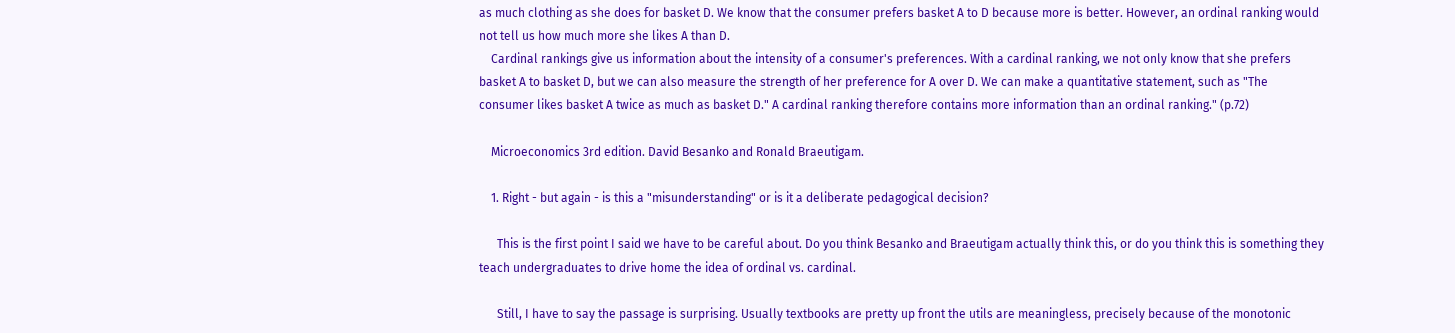as much clothing as she does for basket D. We know that the consumer prefers basket A to D because more is better. However, an ordinal ranking would not tell us how much more she likes A than D.
    Cardinal rankings give us information about the intensity of a consumer's preferences. With a cardinal ranking, we not only know that she prefers basket A to basket D, but we can also measure the strength of her preference for A over D. We can make a quantitative statement, such as "The consumer likes basket A twice as much as basket D." A cardinal ranking therefore contains more information than an ordinal ranking." (p.72)

    Microeconomics 3rd edition. David Besanko and Ronald Braeutigam.

    1. Right - but again - is this a "misunderstanding" or is it a deliberate pedagogical decision?

      This is the first point I said we have to be careful about. Do you think Besanko and Braeutigam actually think this, or do you think this is something they teach undergraduates to drive home the idea of ordinal vs. cardinal.

      Still, I have to say the passage is surprising. Usually textbooks are pretty up front the utils are meaningless, precisely because of the monotonic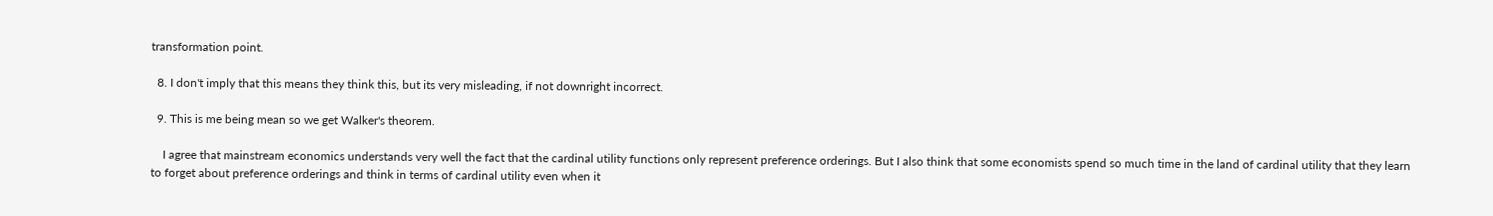transformation point.

  8. I don't imply that this means they think this, but its very misleading, if not downright incorrect.

  9. This is me being mean so we get Walker's theorem.

    I agree that mainstream economics understands very well the fact that the cardinal utility functions only represent preference orderings. But I also think that some economists spend so much time in the land of cardinal utility that they learn to forget about preference orderings and think in terms of cardinal utility even when it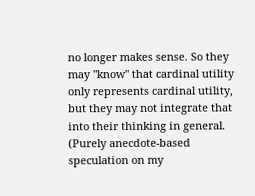no longer makes sense. So they may "know" that cardinal utility only represents cardinal utility, but they may not integrate that into their thinking in general. (Purely anecdote-based speculation on my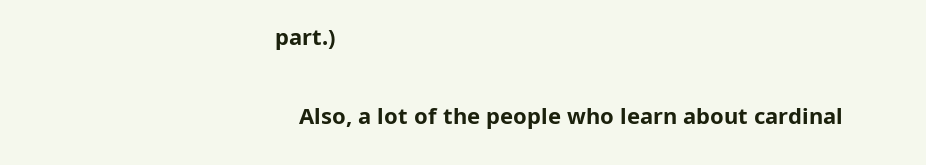part.)

    Also, a lot of the people who learn about cardinal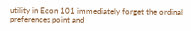utility in Econ 101 immediately forget the ordinal preferences point and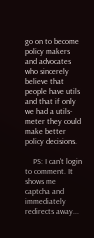go on to become policy makers and advocates who sincerely believe that people have utils and that if only we had a utils-meter they could make better policy decisions.

    PS: I can't login to comment. It shows me captcha and immediately redirects away...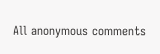All anonymous comments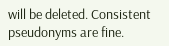will be deleted. Consistent pseudonyms are fine.